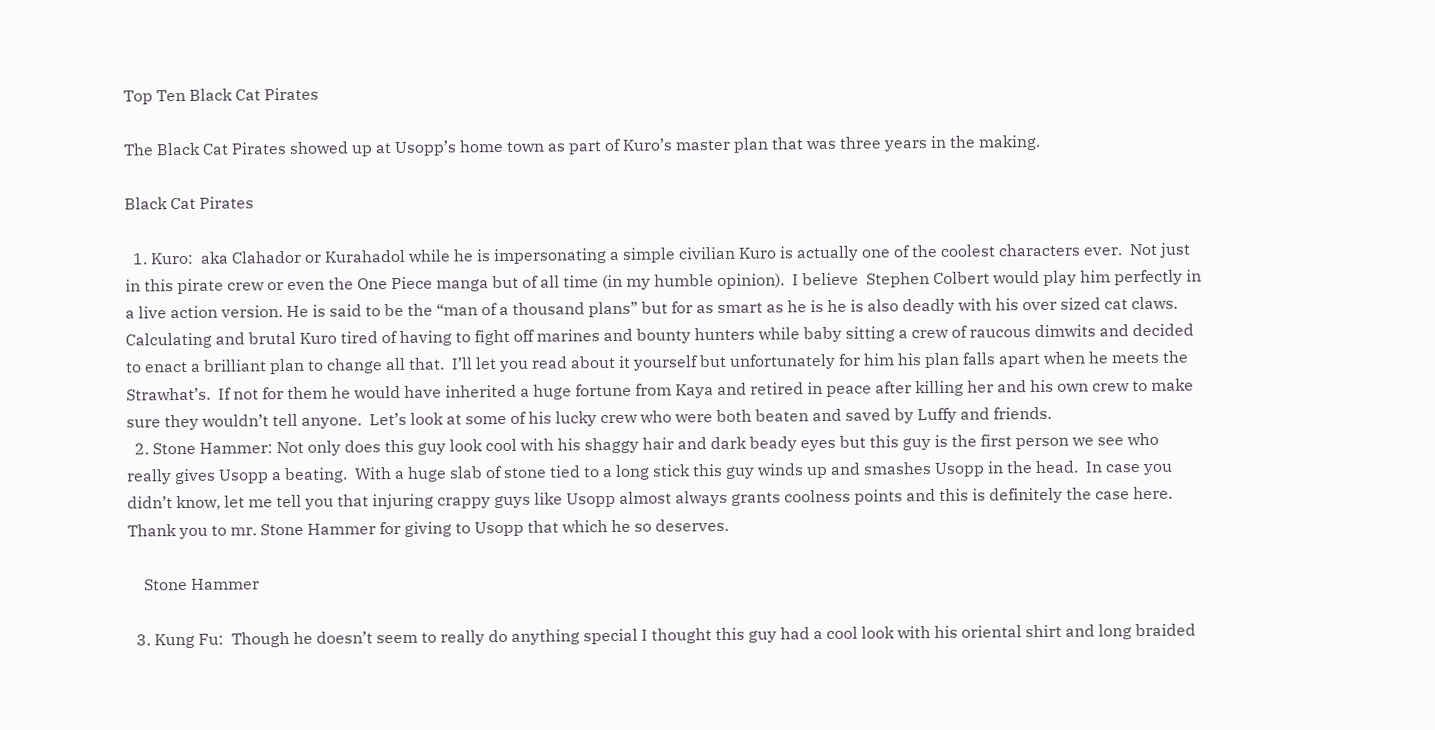Top Ten Black Cat Pirates

The Black Cat Pirates showed up at Usopp’s home town as part of Kuro’s master plan that was three years in the making.

Black Cat Pirates

  1. Kuro:  aka Clahador or Kurahadol while he is impersonating a simple civilian Kuro is actually one of the coolest characters ever.  Not just in this pirate crew or even the One Piece manga but of all time (in my humble opinion).  I believe  Stephen Colbert would play him perfectly in a live action version. He is said to be the “man of a thousand plans” but for as smart as he is he is also deadly with his over sized cat claws. Calculating and brutal Kuro tired of having to fight off marines and bounty hunters while baby sitting a crew of raucous dimwits and decided to enact a brilliant plan to change all that.  I’ll let you read about it yourself but unfortunately for him his plan falls apart when he meets the Strawhat’s.  If not for them he would have inherited a huge fortune from Kaya and retired in peace after killing her and his own crew to make sure they wouldn’t tell anyone.  Let’s look at some of his lucky crew who were both beaten and saved by Luffy and friends.
  2. Stone Hammer: Not only does this guy look cool with his shaggy hair and dark beady eyes but this guy is the first person we see who really gives Usopp a beating.  With a huge slab of stone tied to a long stick this guy winds up and smashes Usopp in the head.  In case you didn’t know, let me tell you that injuring crappy guys like Usopp almost always grants coolness points and this is definitely the case here.  Thank you to mr. Stone Hammer for giving to Usopp that which he so deserves.

    Stone Hammer

  3. Kung Fu:  Though he doesn’t seem to really do anything special I thought this guy had a cool look with his oriental shirt and long braided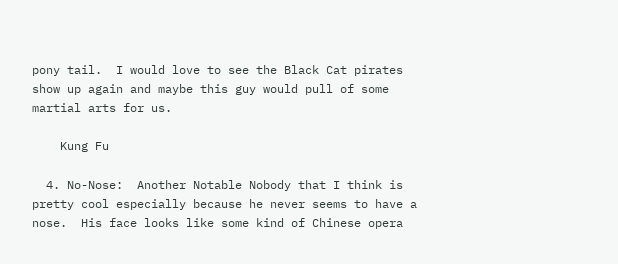pony tail.  I would love to see the Black Cat pirates show up again and maybe this guy would pull of some martial arts for us.

    Kung Fu

  4. No-Nose:  Another Notable Nobody that I think is pretty cool especially because he never seems to have a nose.  His face looks like some kind of Chinese opera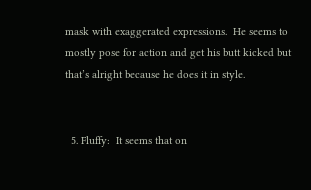mask with exaggerated expressions.  He seems to mostly pose for action and get his butt kicked but that’s alright because he does it in style.


  5. Fluffy:  It seems that on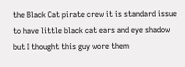the Black Cat pirate crew it is standard issue to have little black cat ears and eye shadow but I thought this guy wore them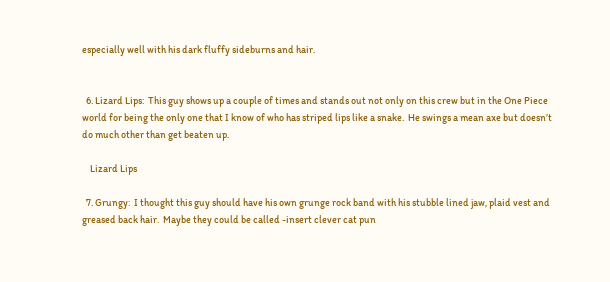especially well with his dark fluffy sideburns and hair.


  6. Lizard Lips:  This guy shows up a couple of times and stands out not only on this crew but in the One Piece world for being the only one that I know of who has striped lips like a snake.  He swings a mean axe but doesn’t do much other than get beaten up.

    Lizard Lips

  7. Grungy:  I thought this guy should have his own grunge rock band with his stubble lined jaw, plaid vest and greased back hair.  Maybe they could be called -insert clever cat pun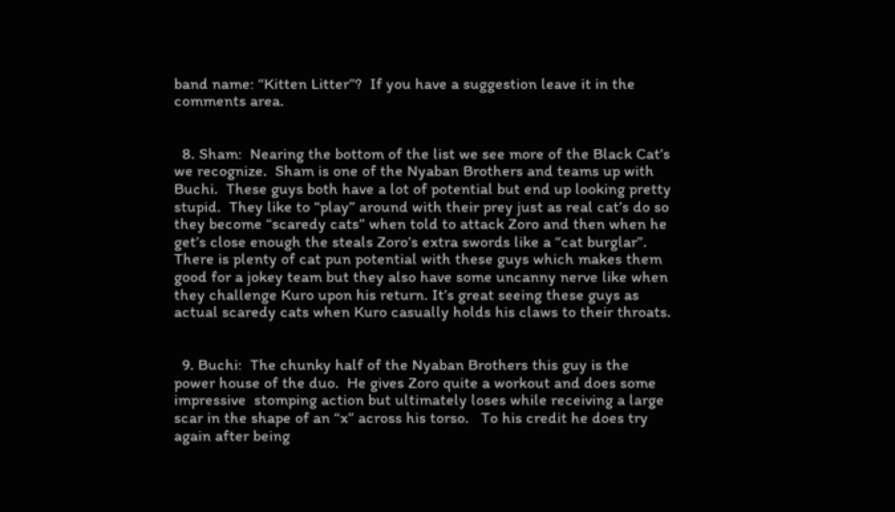band name: “Kitten Litter”?  If you have a suggestion leave it in the comments area.


  8. Sham:  Nearing the bottom of the list we see more of the Black Cat’s we recognize.  Sham is one of the Nyaban Brothers and teams up with Buchi.  These guys both have a lot of potential but end up looking pretty stupid.  They like to “play” around with their prey just as real cat’s do so they become “scaredy cats” when told to attack Zoro and then when he get’s close enough the steals Zoro’s extra swords like a “cat burglar”.  There is plenty of cat pun potential with these guys which makes them good for a jokey team but they also have some uncanny nerve like when they challenge Kuro upon his return. It’s great seeing these guys as actual scaredy cats when Kuro casually holds his claws to their throats.


  9. Buchi:  The chunky half of the Nyaban Brothers this guy is the power house of the duo.  He gives Zoro quite a workout and does some impressive  stomping action but ultimately loses while receiving a large scar in the shape of an “x” across his torso.   To his credit he does try again after being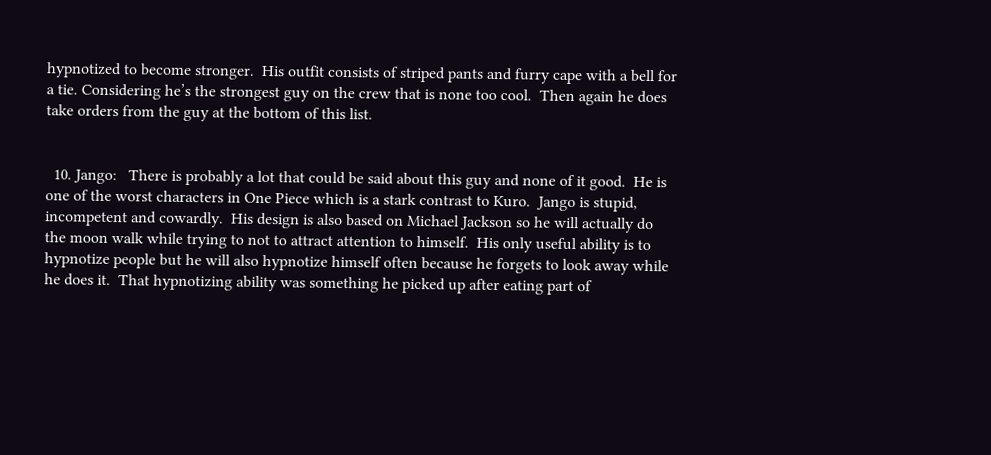hypnotized to become stronger.  His outfit consists of striped pants and furry cape with a bell for a tie. Considering he’s the strongest guy on the crew that is none too cool.  Then again he does take orders from the guy at the bottom of this list.


  10. Jango:   There is probably a lot that could be said about this guy and none of it good.  He is one of the worst characters in One Piece which is a stark contrast to Kuro.  Jango is stupid, incompetent and cowardly.  His design is also based on Michael Jackson so he will actually do the moon walk while trying to not to attract attention to himself.  His only useful ability is to hypnotize people but he will also hypnotize himself often because he forgets to look away while he does it.  That hypnotizing ability was something he picked up after eating part of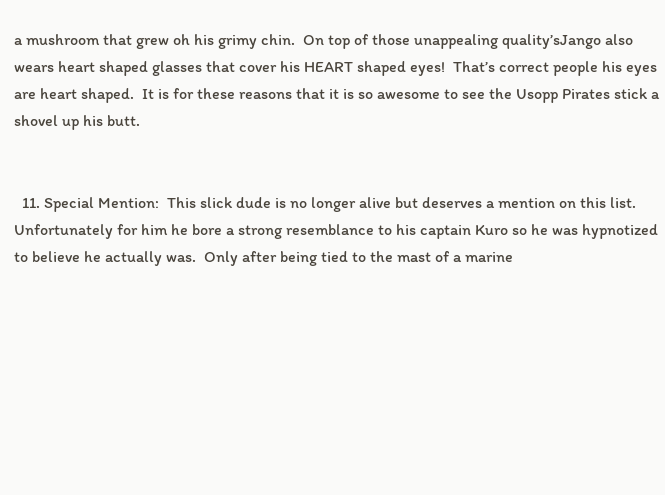a mushroom that grew oh his grimy chin.  On top of those unappealing quality’sJango also wears heart shaped glasses that cover his HEART shaped eyes!  That’s correct people his eyes are heart shaped.  It is for these reasons that it is so awesome to see the Usopp Pirates stick a shovel up his butt.


  11. Special Mention:  This slick dude is no longer alive but deserves a mention on this list.  Unfortunately for him he bore a strong resemblance to his captain Kuro so he was hypnotized to believe he actually was.  Only after being tied to the mast of a marine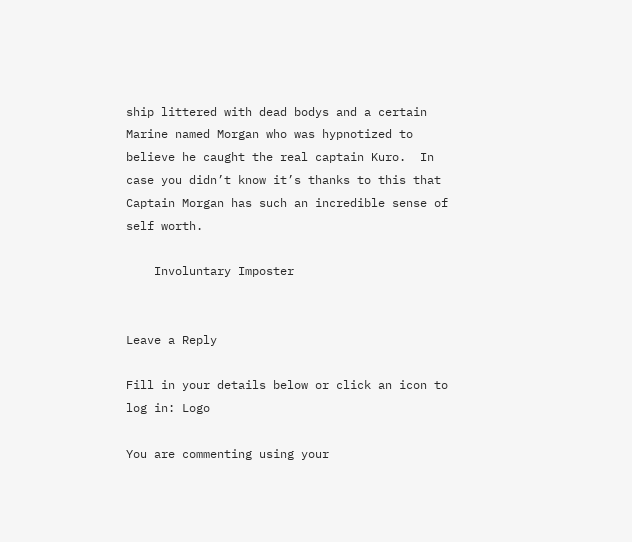ship littered with dead bodys and a certain Marine named Morgan who was hypnotized to believe he caught the real captain Kuro.  In case you didn’t know it’s thanks to this that Captain Morgan has such an incredible sense of self worth.

    Involuntary Imposter


Leave a Reply

Fill in your details below or click an icon to log in: Logo

You are commenting using your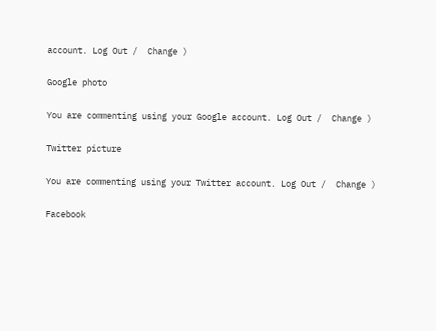account. Log Out /  Change )

Google photo

You are commenting using your Google account. Log Out /  Change )

Twitter picture

You are commenting using your Twitter account. Log Out /  Change )

Facebook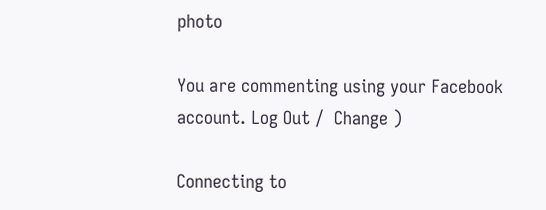photo

You are commenting using your Facebook account. Log Out /  Change )

Connecting to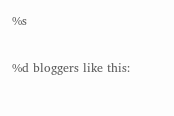%s

%d bloggers like this: